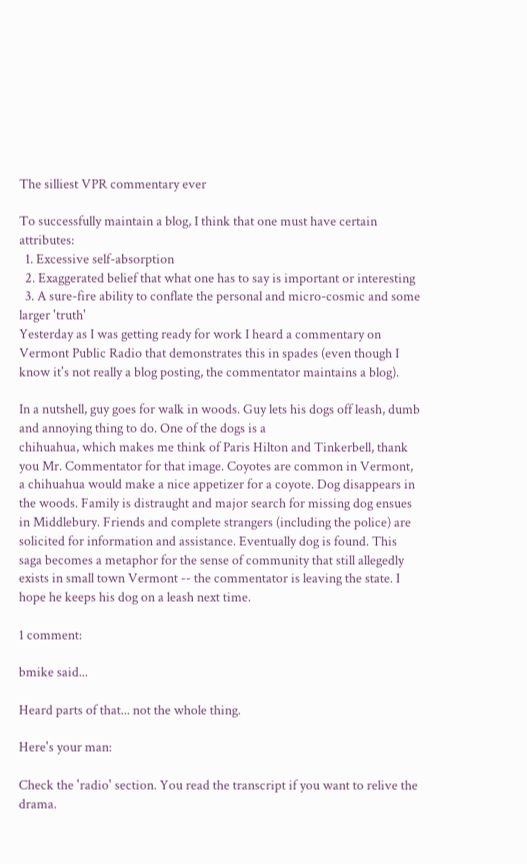The silliest VPR commentary ever

To successfully maintain a blog, I think that one must have certain attributes:
  1. Excessive self-absorption
  2. Exaggerated belief that what one has to say is important or interesting
  3. A sure-fire ability to conflate the personal and micro-cosmic and some larger 'truth'
Yesterday as I was getting ready for work I heard a commentary on Vermont Public Radio that demonstrates this in spades (even though I know it's not really a blog posting, the commentator maintains a blog).

In a nutshell, guy goes for walk in woods. Guy lets his dogs off leash, dumb and annoying thing to do. One of the dogs is a
chihuahua, which makes me think of Paris Hilton and Tinkerbell, thank you Mr. Commentator for that image. Coyotes are common in Vermont, a chihuahua would make a nice appetizer for a coyote. Dog disappears in the woods. Family is distraught and major search for missing dog ensues in Middlebury. Friends and complete strangers (including the police) are solicited for information and assistance. Eventually dog is found. This saga becomes a metaphor for the sense of community that still allegedly exists in small town Vermont -- the commentator is leaving the state. I hope he keeps his dog on a leash next time.

1 comment:

bmike said...

Heard parts of that... not the whole thing.

Here's your man:

Check the 'radio' section. You read the transcript if you want to relive the drama.